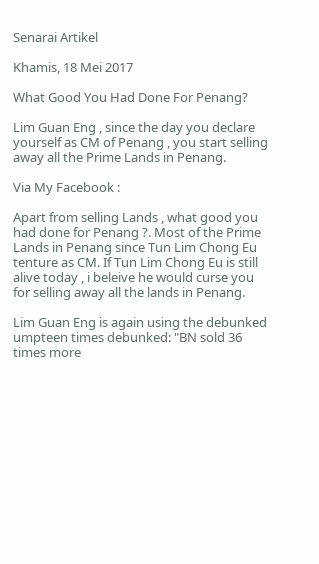Senarai Artikel

Khamis, 18 Mei 2017

What Good You Had Done For Penang?

Lim Guan Eng , since the day you declare yourself as CM of Penang , you start selling away all the Prime Lands in Penang.

Via My Facebook :

Apart from selling Lands , what good you had done for Penang ?. Most of the Prime Lands in Penang since Tun Lim Chong Eu tenture as CM. If Tun Lim Chong Eu is still alive today , i beleive he would curse you for selling away all the lands in Penang.

Lim Guan Eng is again using the debunked umpteen times debunked: "BN sold 36 times more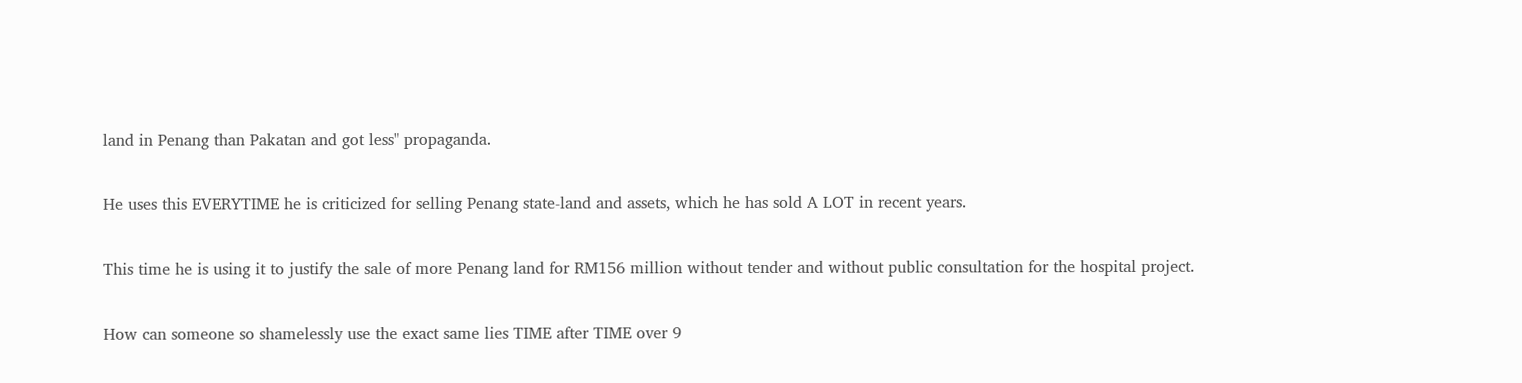land in Penang than Pakatan and got less" propaganda.

He uses this EVERYTIME he is criticized for selling Penang state-land and assets, which he has sold A LOT in recent years.

This time he is using it to justify the sale of more Penang land for RM156 million without tender and without public consultation for the hospital project.

How can someone so shamelessly use the exact same lies TIME after TIME over 9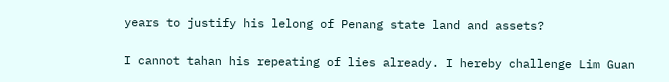years to justify his lelong of Penang state land and assets?

I cannot tahan his repeating of lies already. I hereby challenge Lim Guan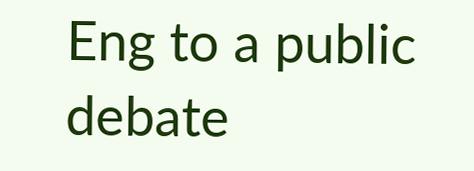Eng to a public debate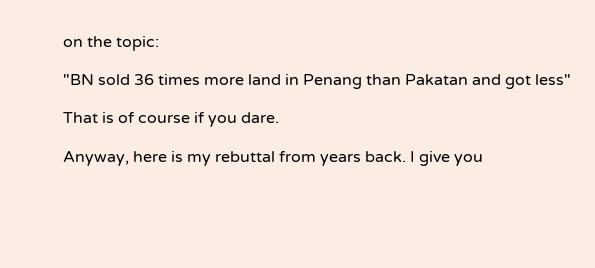on the topic:

"BN sold 36 times more land in Penang than Pakatan and got less"

That is of course if you dare.

Anyway, here is my rebuttal from years back. I give you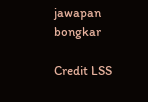jawapan bongkar

Credit LSS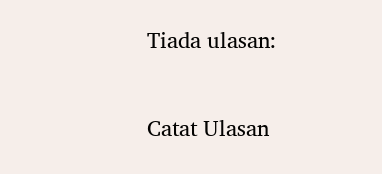Tiada ulasan:

Catat Ulasan